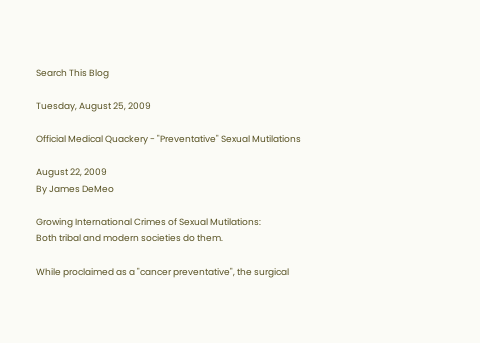Search This Blog

Tuesday, August 25, 2009

Official Medical Quackery - "Preventative" Sexual Mutilations

August 22, 2009
By James DeMeo

Growing International Crimes of Sexual Mutilations:
Both tribal and modern societies do them.

While proclaimed as a "cancer preventative", the surgical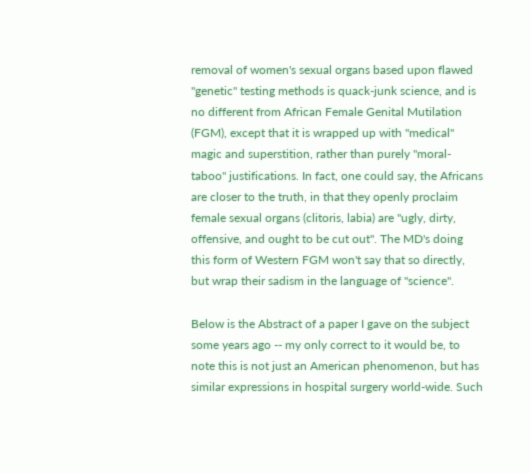removal of women's sexual organs based upon flawed "genetic" testing methods is quack-junk science, and is no different from African Female Genital Mutilation (FGM), except that it is wrapped up with "medical" magic and superstition, rather than purely "moral-taboo" justifications. In fact, one could say, the Africans are closer to the truth, in that they openly proclaim female sexual organs (clitoris, labia) are "ugly, dirty, offensive, and ought to be cut out". The MD's doing this form of Western FGM won't say that so directly, but wrap their sadism in the language of "science".

Below is the Abstract of a paper I gave on the subject some years ago -- my only correct to it would be, to note this is not just an American phenomenon, but has similar expressions in hospital surgery world-wide. Such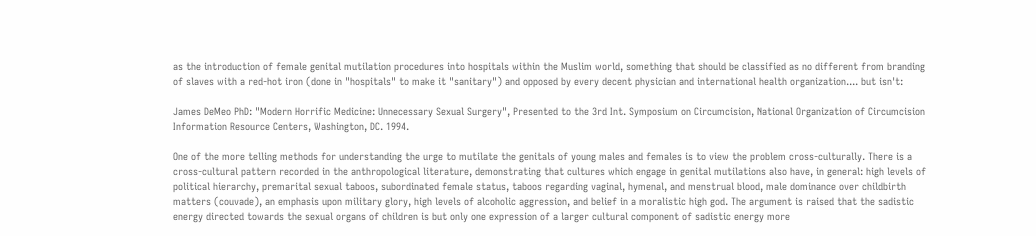as the introduction of female genital mutilation procedures into hospitals within the Muslim world, something that should be classified as no different from branding of slaves with a red-hot iron (done in "hospitals" to make it "sanitary") and opposed by every decent physician and international health organization.... but isn't:

James DeMeo PhD: "Modern Horrific Medicine: Unnecessary Sexual Surgery", Presented to the 3rd Int. Symposium on Circumcision, National Organization of Circumcision Information Resource Centers, Washington, DC. 1994.

One of the more telling methods for understanding the urge to mutilate the genitals of young males and females is to view the problem cross-culturally. There is a cross-cultural pattern recorded in the anthropological literature, demonstrating that cultures which engage in genital mutilations also have, in general: high levels of political hierarchy, premarital sexual taboos, subordinated female status, taboos regarding vaginal, hymenal, and menstrual blood, male dominance over childbirth matters (couvade), an emphasis upon military glory, high levels of alcoholic aggression, and belief in a moralistic high god. The argument is raised that the sadistic energy directed towards the sexual organs of children is but only one expression of a larger cultural component of sadistic energy more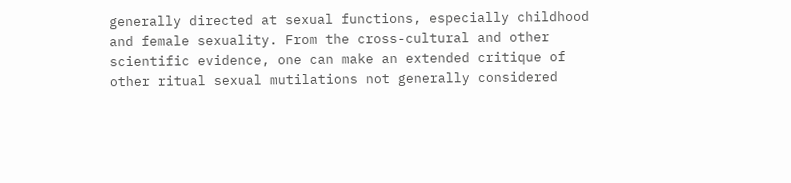generally directed at sexual functions, especially childhood and female sexuality. From the cross-cultural and other scientific evidence, one can make an extended critique of other ritual sexual mutilations not generally considered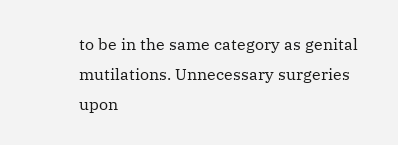to be in the same category as genital mutilations. Unnecessary surgeries upon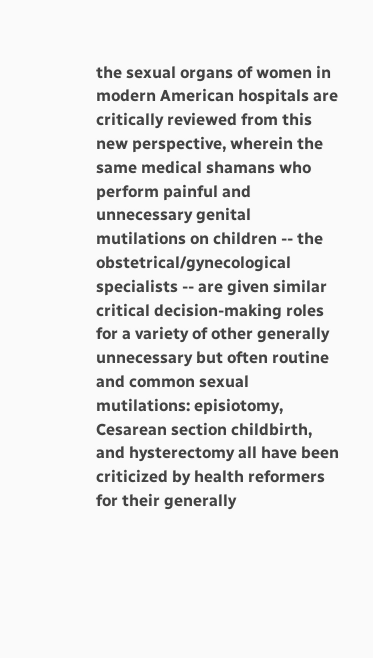the sexual organs of women in modern American hospitals are critically reviewed from this new perspective, wherein the same medical shamans who perform painful and unnecessary genital mutilations on children -- the obstetrical/gynecological specialists -- are given similar critical decision-making roles for a variety of other generally unnecessary but often routine and common sexual mutilations: episiotomy, Cesarean section childbirth, and hysterectomy all have been criticized by health reformers for their generally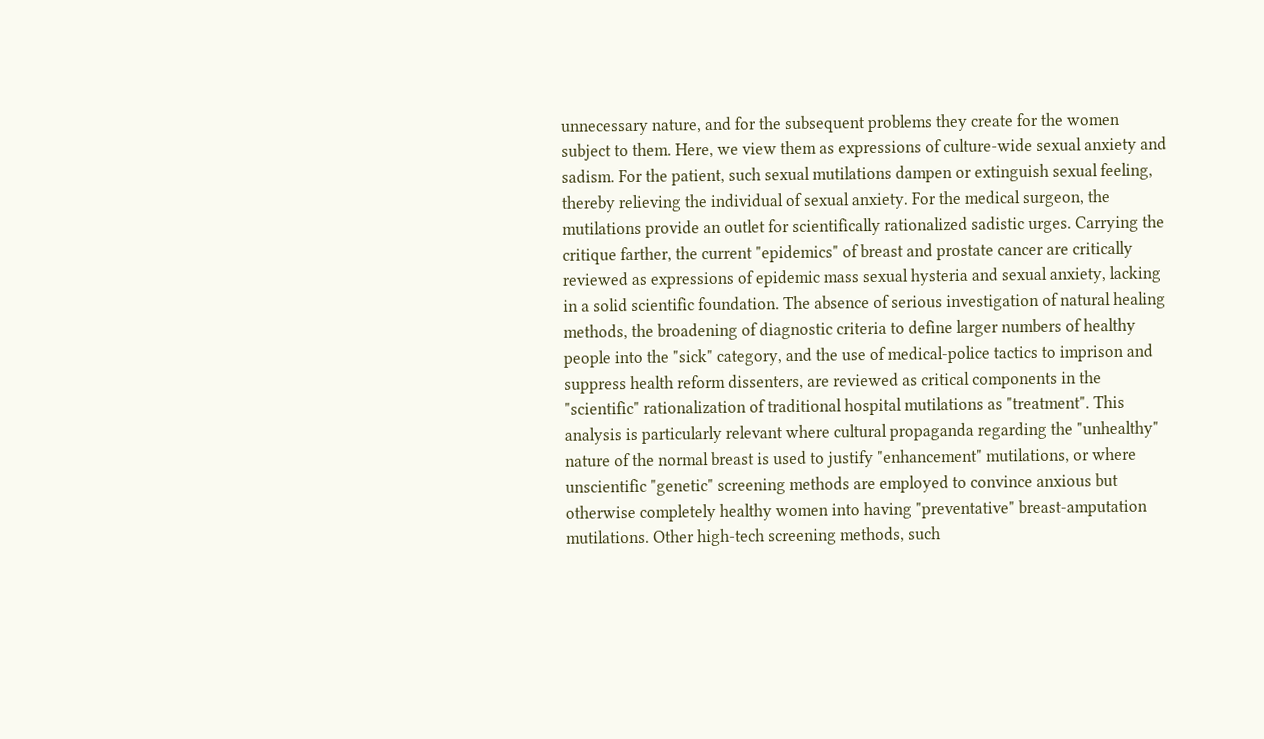unnecessary nature, and for the subsequent problems they create for the women subject to them. Here, we view them as expressions of culture-wide sexual anxiety and sadism. For the patient, such sexual mutilations dampen or extinguish sexual feeling, thereby relieving the individual of sexual anxiety. For the medical surgeon, the mutilations provide an outlet for scientifically rationalized sadistic urges. Carrying the critique farther, the current "epidemics" of breast and prostate cancer are critically reviewed as expressions of epidemic mass sexual hysteria and sexual anxiety, lacking in a solid scientific foundation. The absence of serious investigation of natural healing methods, the broadening of diagnostic criteria to define larger numbers of healthy people into the "sick" category, and the use of medical-police tactics to imprison and suppress health reform dissenters, are reviewed as critical components in the "scientific" rationalization of traditional hospital mutilations as "treatment". This analysis is particularly relevant where cultural propaganda regarding the "unhealthy" nature of the normal breast is used to justify "enhancement" mutilations, or where unscientific "genetic" screening methods are employed to convince anxious but otherwise completely healthy women into having "preventative" breast-amputation mutilations. Other high-tech screening methods, such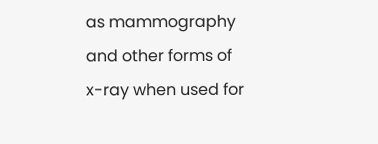as mammography and other forms of x-ray when used for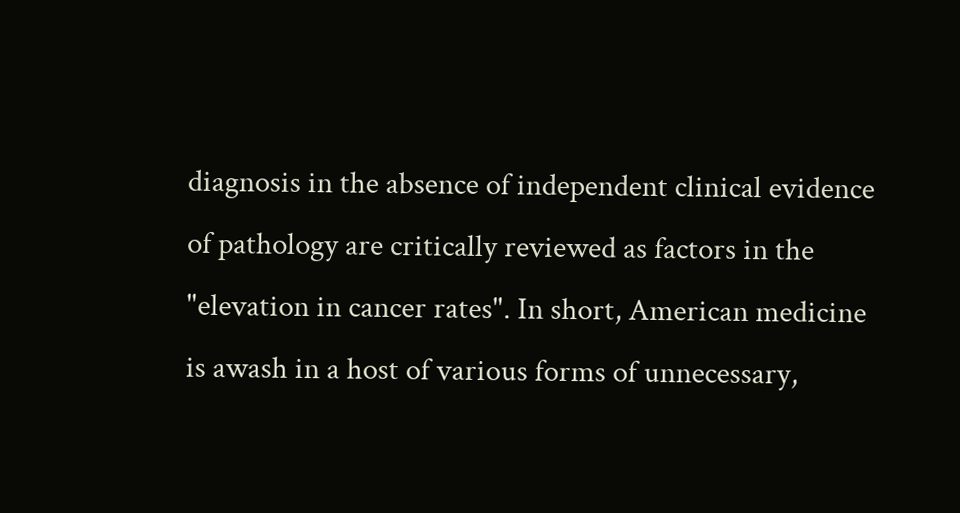diagnosis in the absence of independent clinical evidence of pathology are critically reviewed as factors in the "elevation in cancer rates". In short, American medicine is awash in a host of various forms of unnecessary,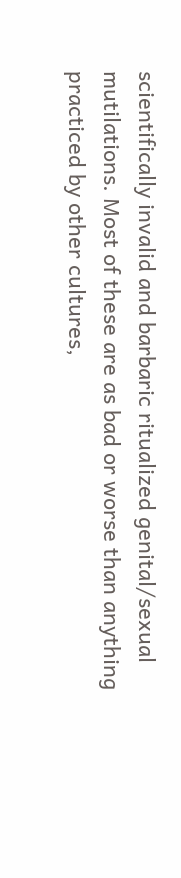scientifically invalid and barbaric ritualized genital/sexual mutilations. Most of these are as bad or worse than anything practiced by other cultures,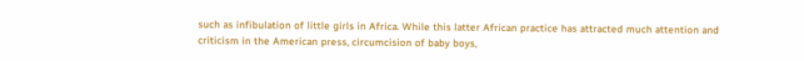such as infibulation of little girls in Africa. While this latter African practice has attracted much attention and criticism in the American press, circumcision of baby boys,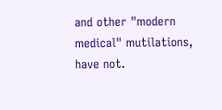and other "modern medical" mutilations, have not.